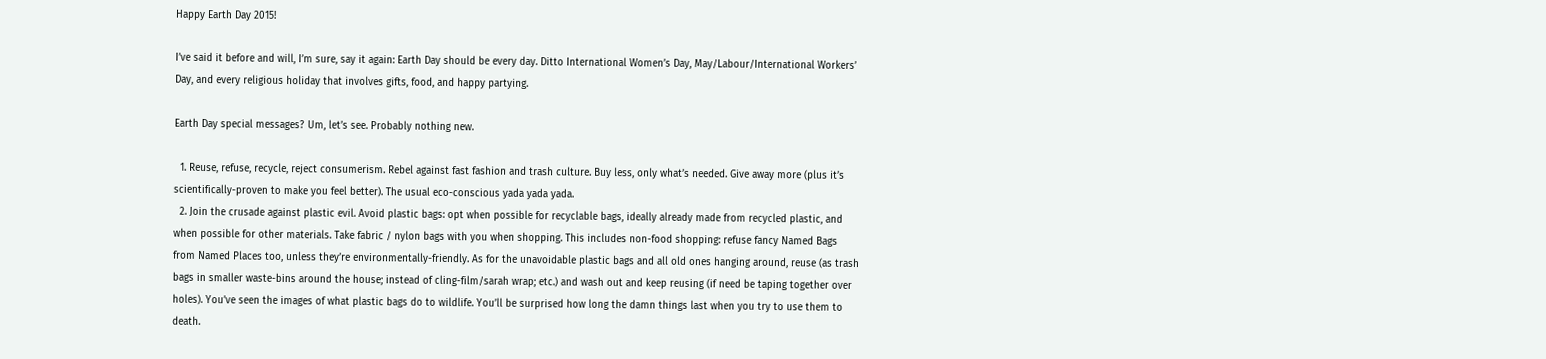Happy Earth Day 2015!

I’ve said it before and will, I’m sure, say it again: Earth Day should be every day. Ditto International Women’s Day, May/Labour/International Workers’ Day, and every religious holiday that involves gifts, food, and happy partying.

Earth Day special messages? Um, let’s see. Probably nothing new.

  1. Reuse, refuse, recycle, reject consumerism. Rebel against fast fashion and trash culture. Buy less, only what’s needed. Give away more (plus it’s scientifically-proven to make you feel better). The usual eco-conscious yada yada yada.
  2. Join the crusade against plastic evil. Avoid plastic bags: opt when possible for recyclable bags, ideally already made from recycled plastic, and when possible for other materials. Take fabric / nylon bags with you when shopping. This includes non-food shopping: refuse fancy Named Bags from Named Places too, unless they’re environmentally-friendly. As for the unavoidable plastic bags and all old ones hanging around, reuse (as trash bags in smaller waste-bins around the house; instead of cling-film/sarah wrap; etc.) and wash out and keep reusing (if need be taping together over holes). You’ve seen the images of what plastic bags do to wildlife. You’ll be surprised how long the damn things last when you try to use them to death.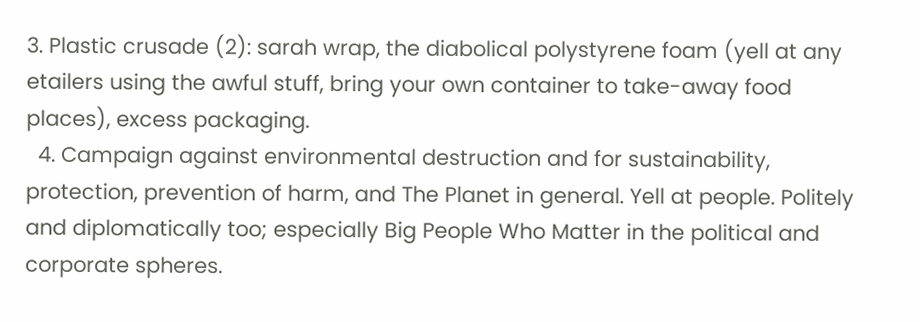3. Plastic crusade (2): sarah wrap, the diabolical polystyrene foam (yell at any etailers using the awful stuff, bring your own container to take-away food places), excess packaging.
  4. Campaign against environmental destruction and for sustainability, protection, prevention of harm, and The Planet in general. Yell at people. Politely and diplomatically too; especially Big People Who Matter in the political and corporate spheres.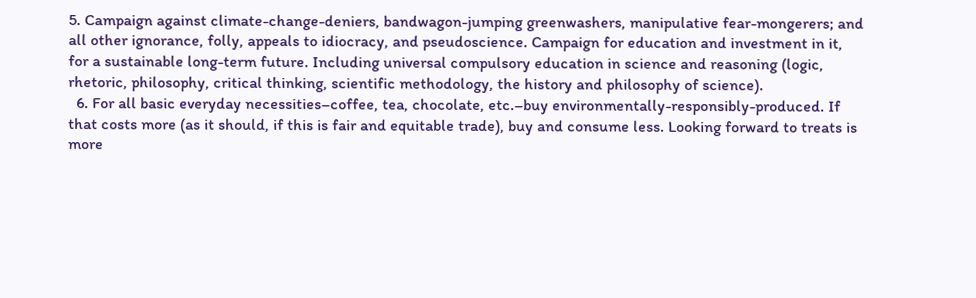5. Campaign against climate-change-deniers, bandwagon-jumping greenwashers, manipulative fear-mongerers; and all other ignorance, folly, appeals to idiocracy, and pseudoscience. Campaign for education and investment in it, for a sustainable long-term future. Including universal compulsory education in science and reasoning (logic, rhetoric, philosophy, critical thinking, scientific methodology, the history and philosophy of science).
  6. For all basic everyday necessities–coffee, tea, chocolate, etc.–buy environmentally-responsibly-produced. If that costs more (as it should, if this is fair and equitable trade), buy and consume less. Looking forward to treats is more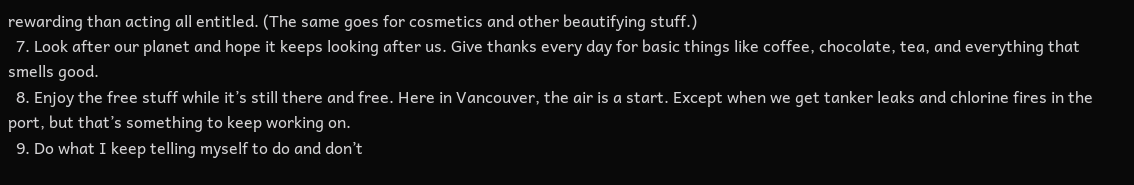rewarding than acting all entitled. (The same goes for cosmetics and other beautifying stuff.)
  7. Look after our planet and hope it keeps looking after us. Give thanks every day for basic things like coffee, chocolate, tea, and everything that smells good.
  8. Enjoy the free stuff while it’s still there and free. Here in Vancouver, the air is a start. Except when we get tanker leaks and chlorine fires in the port, but that’s something to keep working on.
  9. Do what I keep telling myself to do and don’t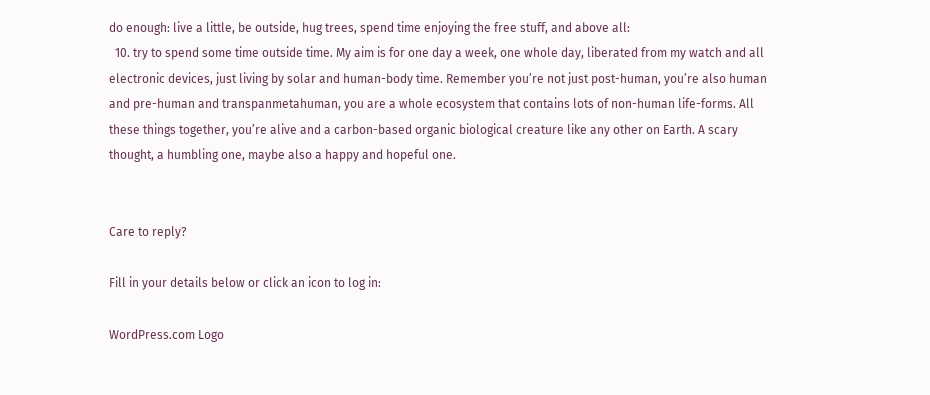do enough: live a little, be outside, hug trees, spend time enjoying the free stuff, and above all:
  10. try to spend some time outside time. My aim is for one day a week, one whole day, liberated from my watch and all electronic devices, just living by solar and human-body time. Remember you’re not just post-human, you’re also human and pre-human and transpanmetahuman, you are a whole ecosystem that contains lots of non-human life-forms. All these things together, you’re alive and a carbon-based organic biological creature like any other on Earth. A scary thought, a humbling one, maybe also a happy and hopeful one.


Care to reply?

Fill in your details below or click an icon to log in:

WordPress.com Logo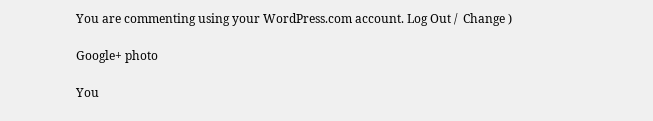You are commenting using your WordPress.com account. Log Out /  Change )

Google+ photo

You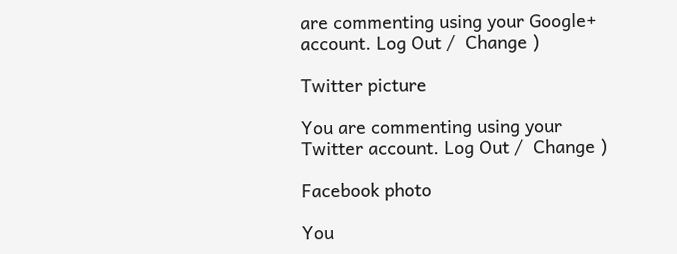are commenting using your Google+ account. Log Out /  Change )

Twitter picture

You are commenting using your Twitter account. Log Out /  Change )

Facebook photo

You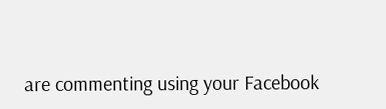are commenting using your Facebook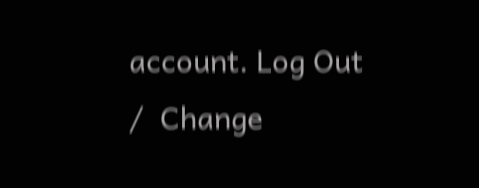account. Log Out /  Change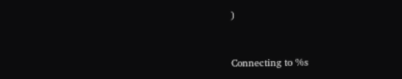)


Connecting to %s